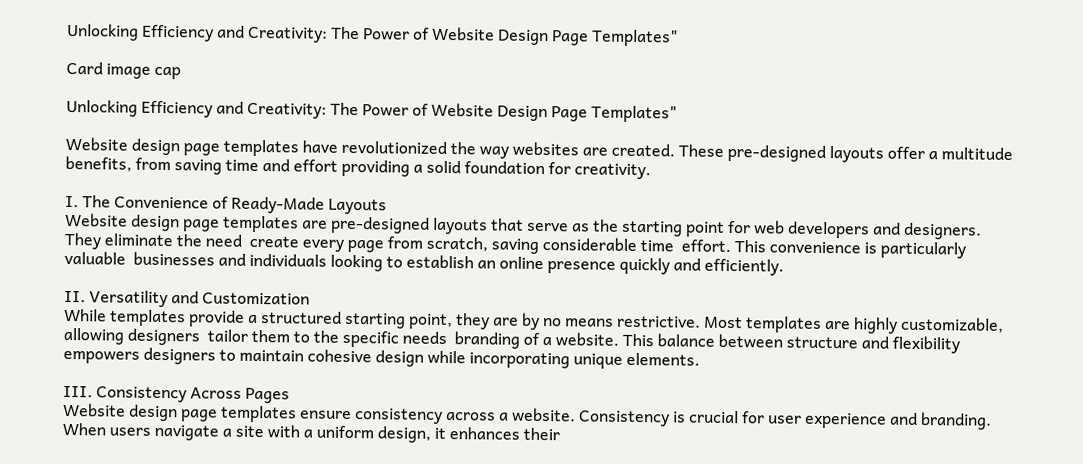Unlocking Efficiency and Creativity: The Power of Website Design Page Templates"

Card image cap

Unlocking Efficiency and Creativity: The Power of Website Design Page Templates"

Website design page templates have revolutionized the way websites are created. These pre-designed layouts offer a multitude  benefits, from saving time and effort providing a solid foundation for creativity.

I. The Convenience of Ready-Made Layouts
Website design page templates are pre-designed layouts that serve as the starting point for web developers and designers. They eliminate the need  create every page from scratch, saving considerable time  effort. This convenience is particularly valuable  businesses and individuals looking to establish an online presence quickly and efficiently.

II. Versatility and Customization
While templates provide a structured starting point, they are by no means restrictive. Most templates are highly customizable, allowing designers  tailor them to the specific needs  branding of a website. This balance between structure and flexibility empowers designers to maintain cohesive design while incorporating unique elements.

III. Consistency Across Pages
Website design page templates ensure consistency across a website. Consistency is crucial for user experience and branding. When users navigate a site with a uniform design, it enhances their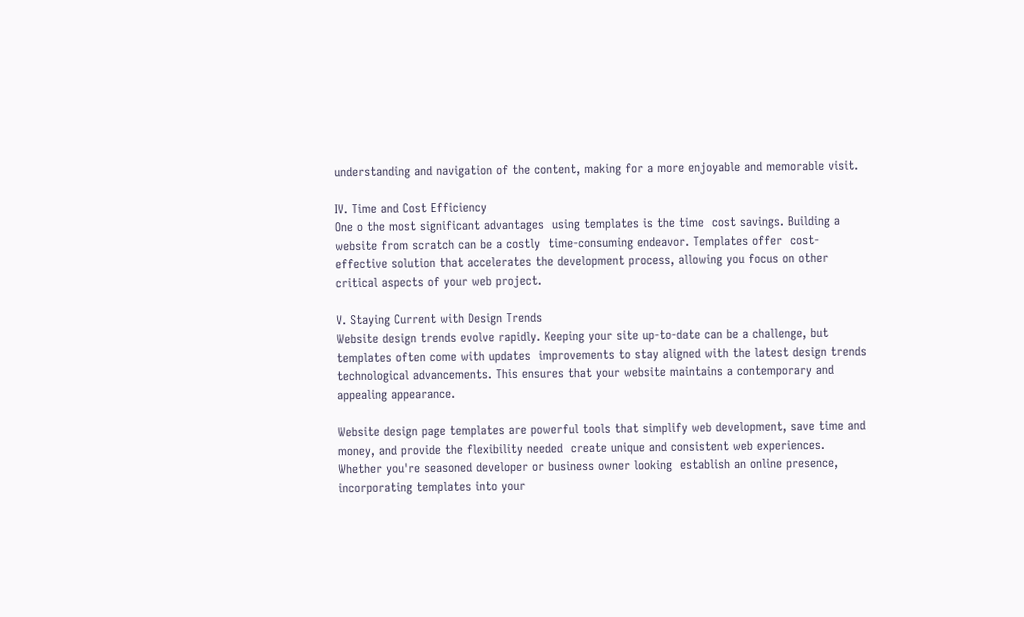understanding and navigation of the content, making for a more enjoyable and memorable visit.

IV. Time and Cost Efficiency
One o the most significant advantages  using templates is the time  cost savings. Building a website from scratch can be a costly  time-consuming endeavor. Templates offer  cost-effective solution that accelerates the development process, allowing you focus on other critical aspects of your web project.

V. Staying Current with Design Trends
Website design trends evolve rapidly. Keeping your site up-to-date can be a challenge, but templates often come with updates  improvements to stay aligned with the latest design trends  technological advancements. This ensures that your website maintains a contemporary and appealing appearance.

Website design page templates are powerful tools that simplify web development, save time and money, and provide the flexibility needed  create unique and consistent web experiences. Whether you're seasoned developer or business owner looking  establish an online presence, incorporating templates into your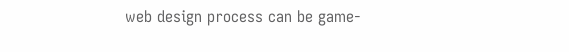web design process can be game-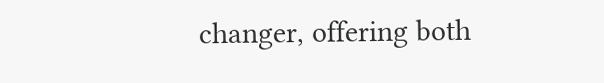changer, offering both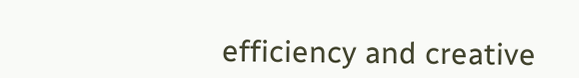efficiency and creative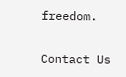freedom.

Contact Us